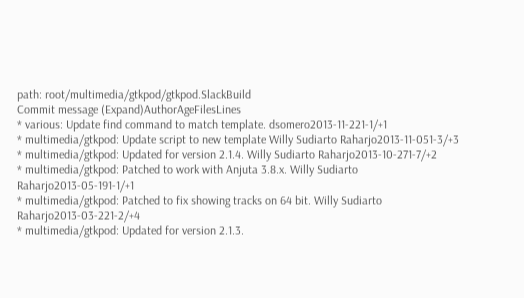path: root/multimedia/gtkpod/gtkpod.SlackBuild
Commit message (Expand)AuthorAgeFilesLines
* various: Update find command to match template. dsomero2013-11-221-1/+1
* multimedia/gtkpod: Update script to new template Willy Sudiarto Raharjo2013-11-051-3/+3
* multimedia/gtkpod: Updated for version 2.1.4. Willy Sudiarto Raharjo2013-10-271-7/+2
* multimedia/gtkpod: Patched to work with Anjuta 3.8.x. Willy Sudiarto Raharjo2013-05-191-1/+1
* multimedia/gtkpod: Patched to fix showing tracks on 64 bit. Willy Sudiarto Raharjo2013-03-221-2/+4
* multimedia/gtkpod: Updated for version 2.1.3.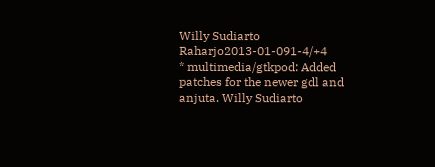Willy Sudiarto Raharjo2013-01-091-4/+4
* multimedia/gtkpod: Added patches for the newer gdl and anjuta. Willy Sudiarto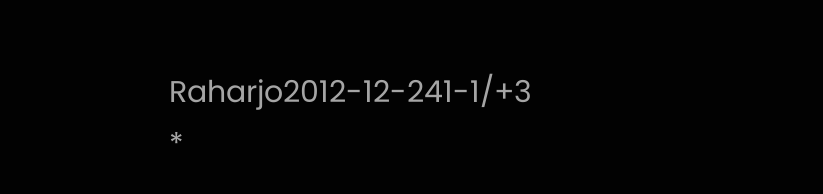Raharjo2012-12-241-1/+3
*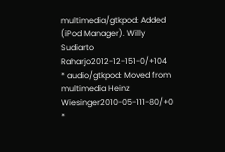multimedia/gtkpod: Added (iPod Manager). Willy Sudiarto Raharjo2012-12-151-0/+104
* audio/gtkpod: Moved from multimedia Heinz Wiesinger2010-05-111-80/+0
*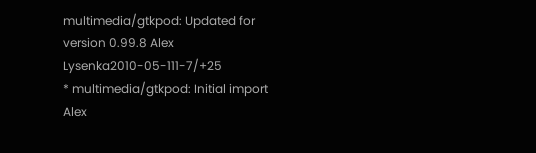multimedia/gtkpod: Updated for version 0.99.8 Alex Lysenka2010-05-111-7/+25
* multimedia/gtkpod: Initial import Alex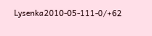Lysenka2010-05-111-0/+62